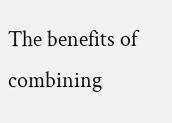The benefits of combining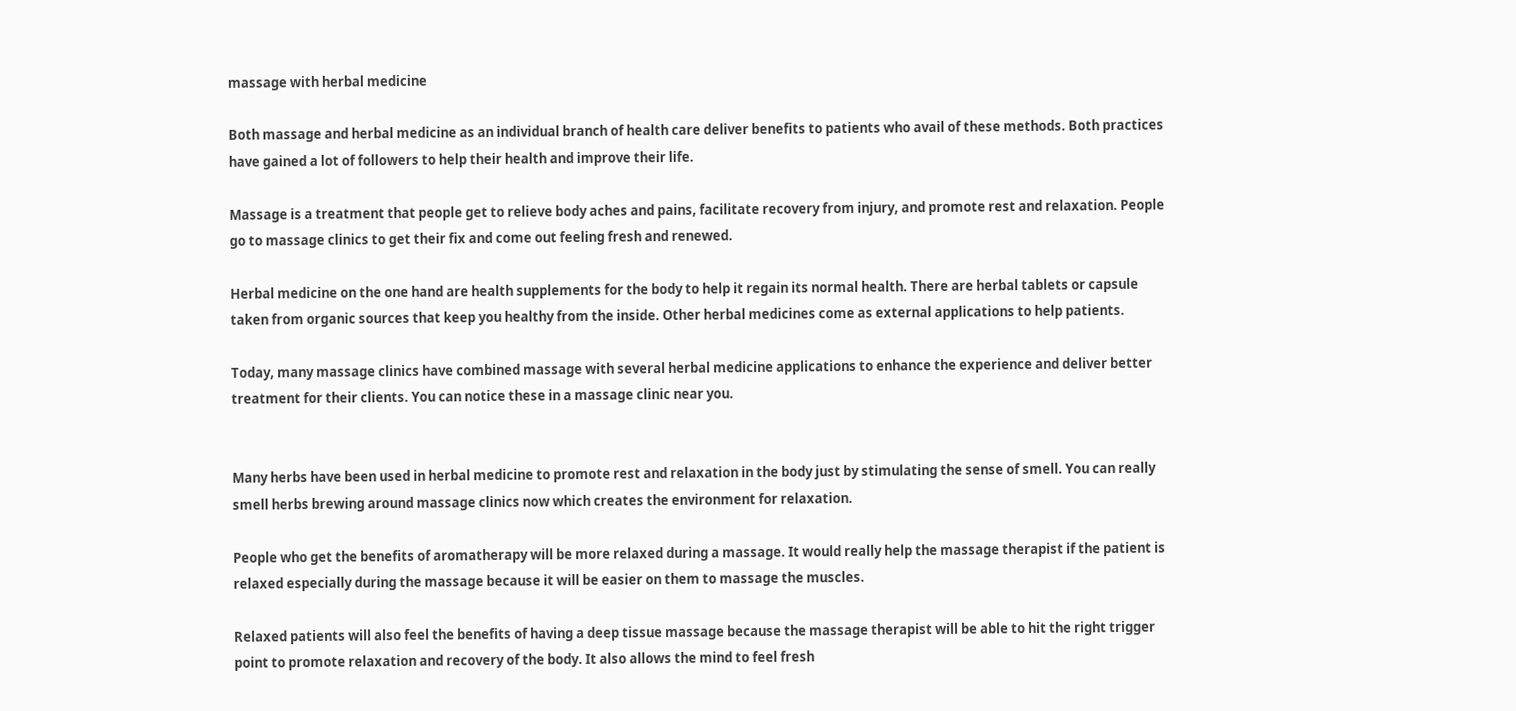massage with herbal medicine

Both massage and herbal medicine as an individual branch of health care deliver benefits to patients who avail of these methods. Both practices have gained a lot of followers to help their health and improve their life.

Massage is a treatment that people get to relieve body aches and pains, facilitate recovery from injury, and promote rest and relaxation. People go to massage clinics to get their fix and come out feeling fresh and renewed.

Herbal medicine on the one hand are health supplements for the body to help it regain its normal health. There are herbal tablets or capsule taken from organic sources that keep you healthy from the inside. Other herbal medicines come as external applications to help patients.

Today, many massage clinics have combined massage with several herbal medicine applications to enhance the experience and deliver better treatment for their clients. You can notice these in a massage clinic near you.


Many herbs have been used in herbal medicine to promote rest and relaxation in the body just by stimulating the sense of smell. You can really smell herbs brewing around massage clinics now which creates the environment for relaxation.

People who get the benefits of aromatherapy will be more relaxed during a massage. It would really help the massage therapist if the patient is relaxed especially during the massage because it will be easier on them to massage the muscles.

Relaxed patients will also feel the benefits of having a deep tissue massage because the massage therapist will be able to hit the right trigger point to promote relaxation and recovery of the body. It also allows the mind to feel fresh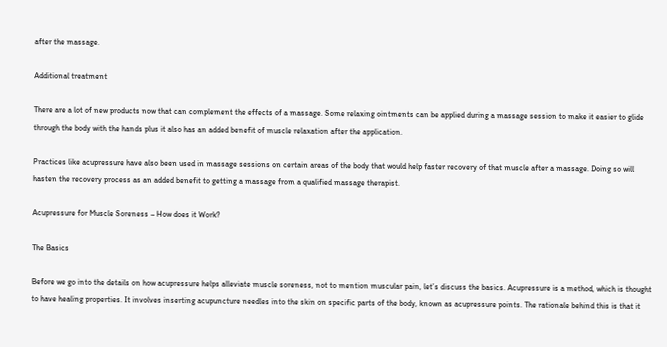after the massage.

Additional treatment

There are a lot of new products now that can complement the effects of a massage. Some relaxing ointments can be applied during a massage session to make it easier to glide through the body with the hands plus it also has an added benefit of muscle relaxation after the application.

Practices like acupressure have also been used in massage sessions on certain areas of the body that would help faster recovery of that muscle after a massage. Doing so will hasten the recovery process as an added benefit to getting a massage from a qualified massage therapist.

Acupressure for Muscle Soreness – How does it Work?

The Basics

Before we go into the details on how acupressure helps alleviate muscle soreness, not to mention muscular pain, let’s discuss the basics. Acupressure is a method, which is thought to have healing properties. It involves inserting acupuncture needles into the skin on specific parts of the body, known as acupressure points. The rationale behind this is that it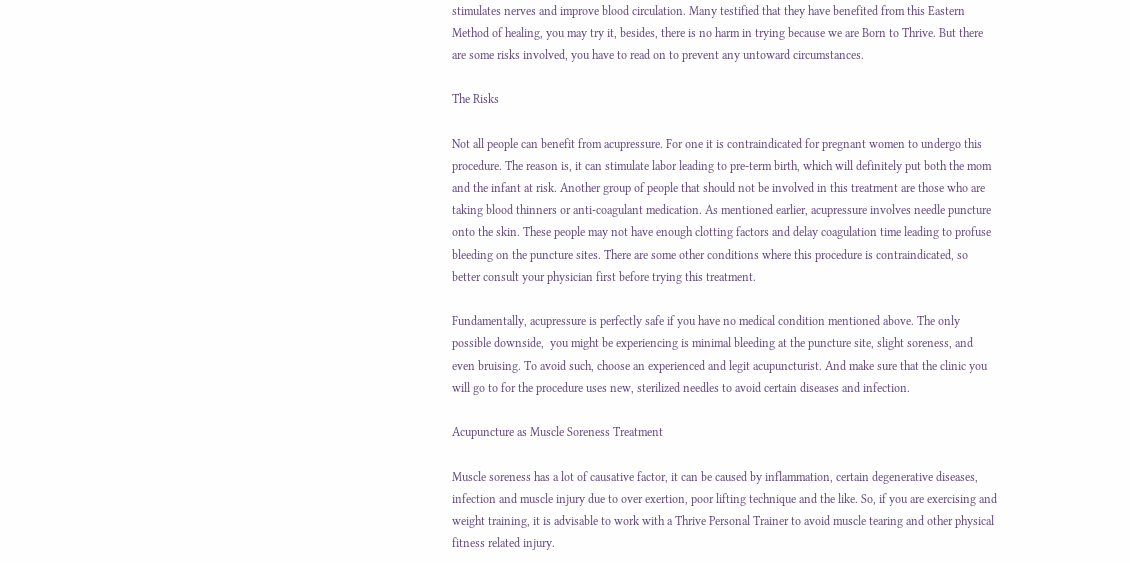stimulates nerves and improve blood circulation. Many testified that they have benefited from this Eastern Method of healing, you may try it, besides, there is no harm in trying because we are Born to Thrive. But there are some risks involved, you have to read on to prevent any untoward circumstances.

The Risks

Not all people can benefit from acupressure. For one it is contraindicated for pregnant women to undergo this procedure. The reason is, it can stimulate labor leading to pre-term birth, which will definitely put both the mom and the infant at risk. Another group of people that should not be involved in this treatment are those who are taking blood thinners or anti-coagulant medication. As mentioned earlier, acupressure involves needle puncture onto the skin. These people may not have enough clotting factors and delay coagulation time leading to profuse bleeding on the puncture sites. There are some other conditions where this procedure is contraindicated, so better consult your physician first before trying this treatment.

Fundamentally, acupressure is perfectly safe if you have no medical condition mentioned above. The only possible downside,  you might be experiencing is minimal bleeding at the puncture site, slight soreness, and even bruising. To avoid such, choose an experienced and legit acupuncturist. And make sure that the clinic you will go to for the procedure uses new, sterilized needles to avoid certain diseases and infection.

Acupuncture as Muscle Soreness Treatment

Muscle soreness has a lot of causative factor, it can be caused by inflammation, certain degenerative diseases, infection and muscle injury due to over exertion, poor lifting technique and the like. So, if you are exercising and weight training, it is advisable to work with a Thrive Personal Trainer to avoid muscle tearing and other physical fitness related injury.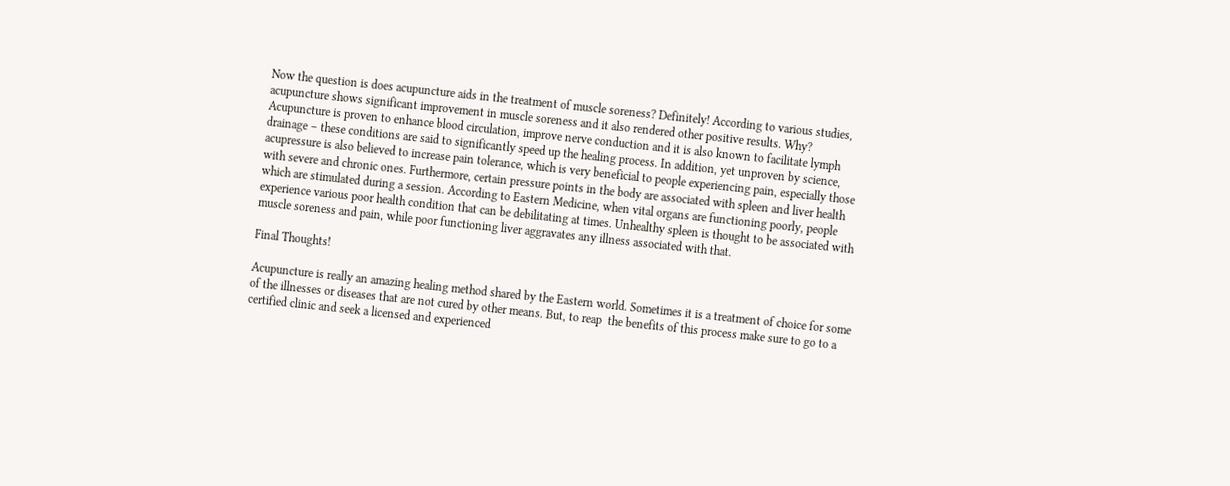Now the question is does acupuncture aids in the treatment of muscle soreness? Definitely! According to various studies, acupuncture shows significant improvement in muscle soreness and it also rendered other positive results. Why? Acupuncture is proven to enhance blood circulation, improve nerve conduction and it is also known to facilitate lymph drainage – these conditions are said to significantly speed up the healing process. In addition, yet unproven by science, acupressure is also believed to increase pain tolerance, which is very beneficial to people experiencing pain, especially those with severe and chronic ones. Furthermore, certain pressure points in the body are associated with spleen and liver health which are stimulated during a session. According to Eastern Medicine, when vital organs are functioning poorly, people experience various poor health condition that can be debilitating at times. Unhealthy spleen is thought to be associated with muscle soreness and pain, while poor functioning liver aggravates any illness associated with that.

Final Thoughts!

Acupuncture is really an amazing healing method shared by the Eastern world. Sometimes it is a treatment of choice for some of the illnesses or diseases that are not cured by other means. But, to reap  the benefits of this process make sure to go to a certified clinic and seek a licensed and experienced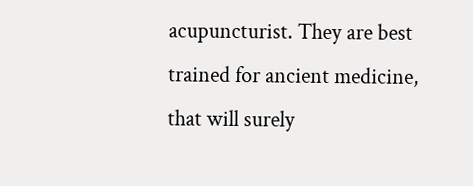acupuncturist. They are best trained for ancient medicine, that will surely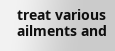treat various ailments and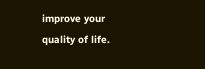improve your quality of life.